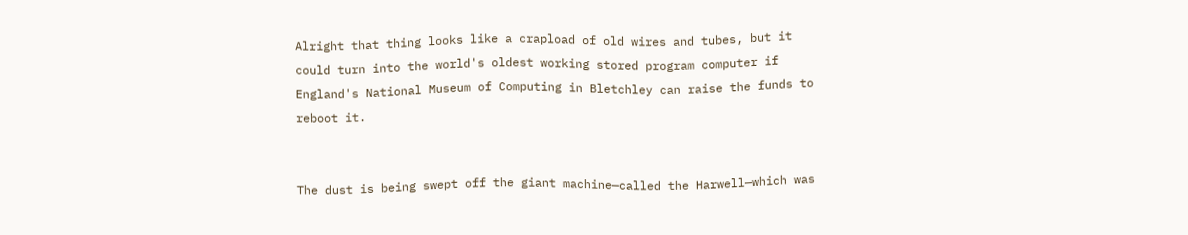Alright that thing looks like a crapload of old wires and tubes, but it could turn into the world's oldest working stored program computer if England's National Museum of Computing in Bletchley can raise the funds to reboot it.


The dust is being swept off the giant machine—called the Harwell—which was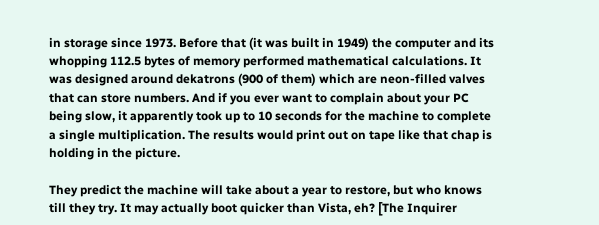in storage since 1973. Before that (it was built in 1949) the computer and its whopping 112.5 bytes of memory performed mathematical calculations. It was designed around dekatrons (900 of them) which are neon-filled valves that can store numbers. And if you ever want to complain about your PC being slow, it apparently took up to 10 seconds for the machine to complete a single multiplication. The results would print out on tape like that chap is holding in the picture.

They predict the machine will take about a year to restore, but who knows till they try. It may actually boot quicker than Vista, eh? [The Inquirer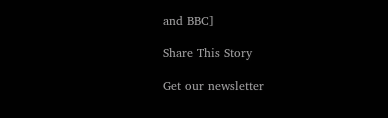and BBC]

Share This Story

Get our newsletter